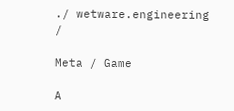./ wetware.engineering /

Meta / Game

A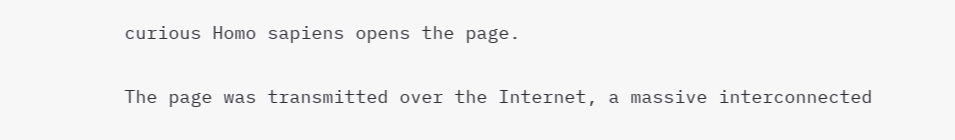curious Homo sapiens opens the page.

The page was transmitted over the Internet, a massive interconnected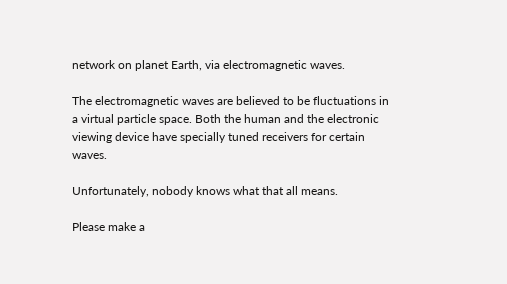network on planet Earth, via electromagnetic waves.

The electromagnetic waves are believed to be fluctuations in a virtual particle space. Both the human and the electronic viewing device have specially tuned receivers for certain waves.

Unfortunately, nobody knows what that all means.

Please make a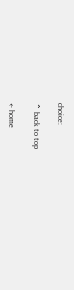choice:

⌃ back to top

← home